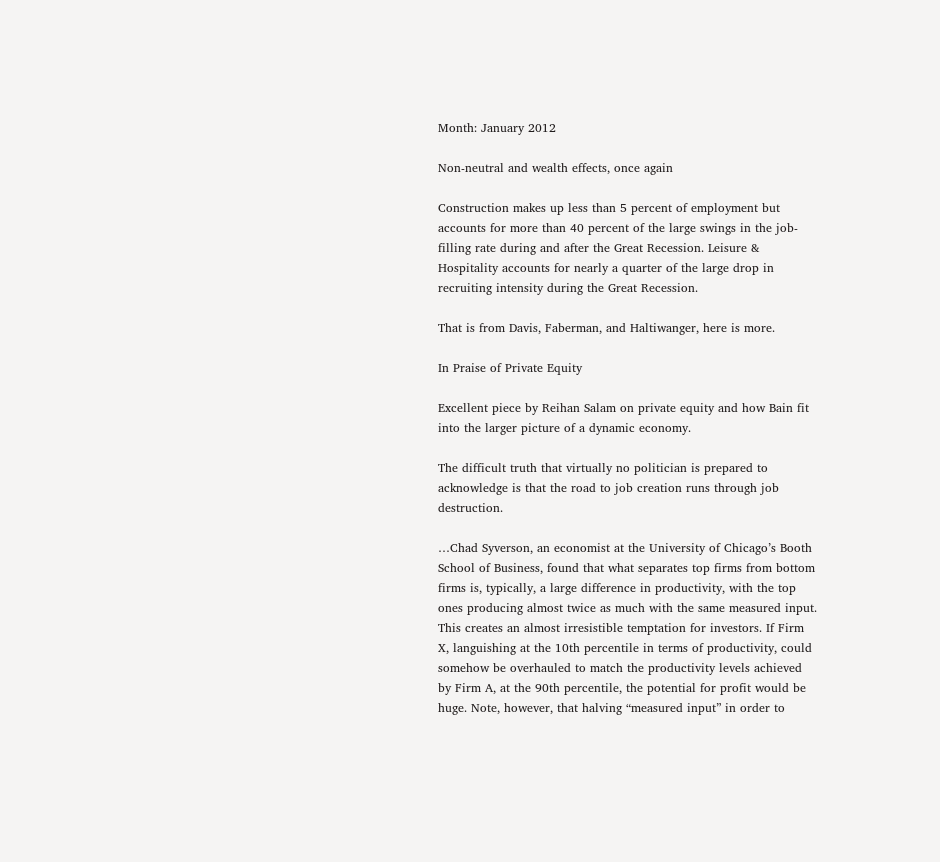Month: January 2012

Non-neutral and wealth effects, once again

Construction makes up less than 5 percent of employment but accounts for more than 40 percent of the large swings in the job-filling rate during and after the Great Recession. Leisure & Hospitality accounts for nearly a quarter of the large drop in recruiting intensity during the Great Recession.

That is from Davis, Faberman, and Haltiwanger, here is more.

In Praise of Private Equity

Excellent piece by Reihan Salam on private equity and how Bain fit into the larger picture of a dynamic economy.

The difficult truth that virtually no politician is prepared to acknowledge is that the road to job creation runs through job destruction.

…Chad Syverson, an economist at the University of Chicago’s Booth School of Business, found that what separates top firms from bottom firms is, typically, a large difference in productivity, with the top ones producing almost twice as much with the same measured input. This creates an almost irresistible temptation for investors. If Firm X, languishing at the 10th percentile in terms of productivity, could somehow be overhauled to match the productivity levels achieved by Firm A, at the 90th percentile, the potential for profit would be huge. Note, however, that halving “measured input” in order to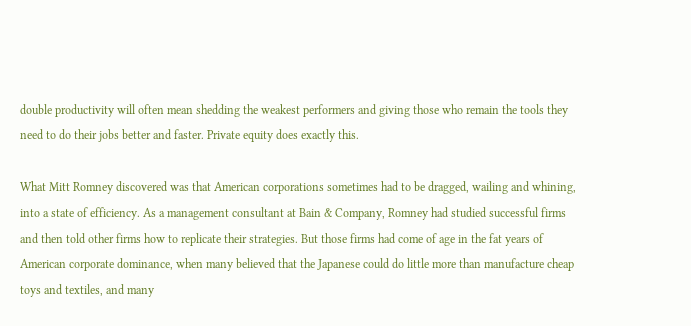double productivity will often mean shedding the weakest performers and giving those who remain the tools they need to do their jobs better and faster. Private equity does exactly this.

What Mitt Romney discovered was that American corporations sometimes had to be dragged, wailing and whining, into a state of efficiency. As a management consultant at Bain & Company, Romney had studied successful firms and then told other firms how to replicate their strategies. But those firms had come of age in the fat years of American corporate dominance, when many believed that the Japanese could do little more than manufacture cheap toys and textiles, and many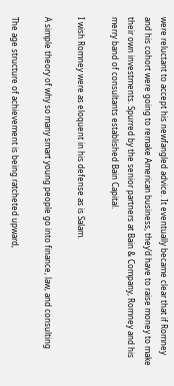were reluctant to accept his newfangled advice. It eventually became clear that if Romney and his cohort were going to remake American business, they’d have to raise money to make their own investments. Spurred by the senior partners at Bain & Company, Romney and his merry band of consultants established Bain Capital.

I wish Romney were as eloquent in his defense as is Salam.

A simple theory of why so many smart young people go into finance, law, and consulting

The age structure of achievement is being ratcheted upward,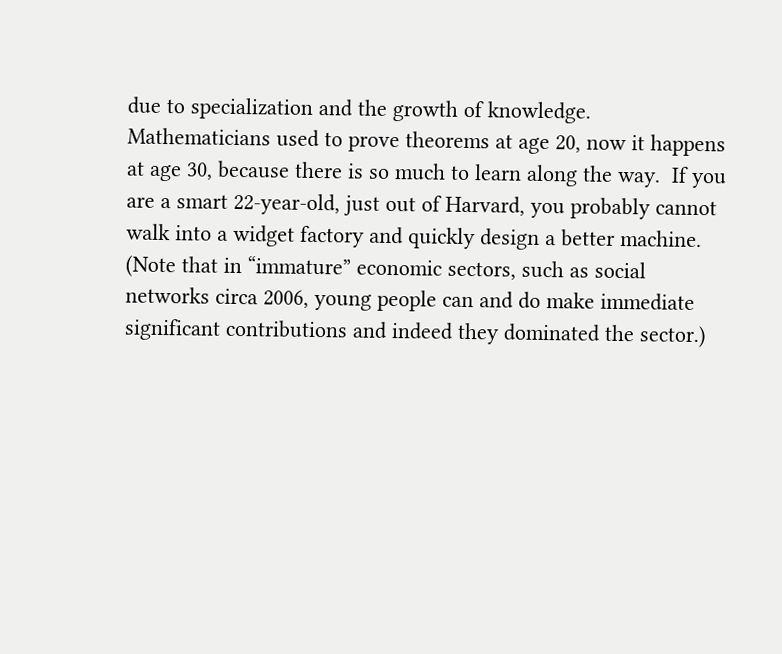due to specialization and the growth of knowledge.  Mathematicians used to prove theorems at age 20, now it happens at age 30, because there is so much to learn along the way.  If you are a smart 22-year-old, just out of Harvard, you probably cannot walk into a widget factory and quickly design a better machine.  (Note that in “immature” economic sectors, such as social networks circa 2006, young people can and do make immediate significant contributions and indeed they dominated the sector.)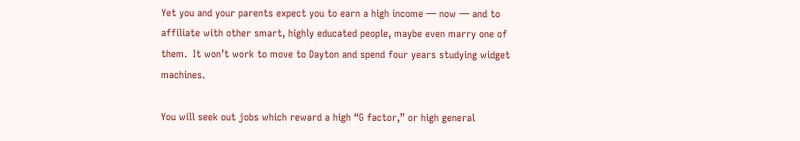Yet you and your parents expect you to earn a high income — now — and to affiliate with other smart, highly educated people, maybe even marry one of them.  It won’t work to move to Dayton and spend four years studying widget machines.

You will seek out jobs which reward a high “G factor,” or high general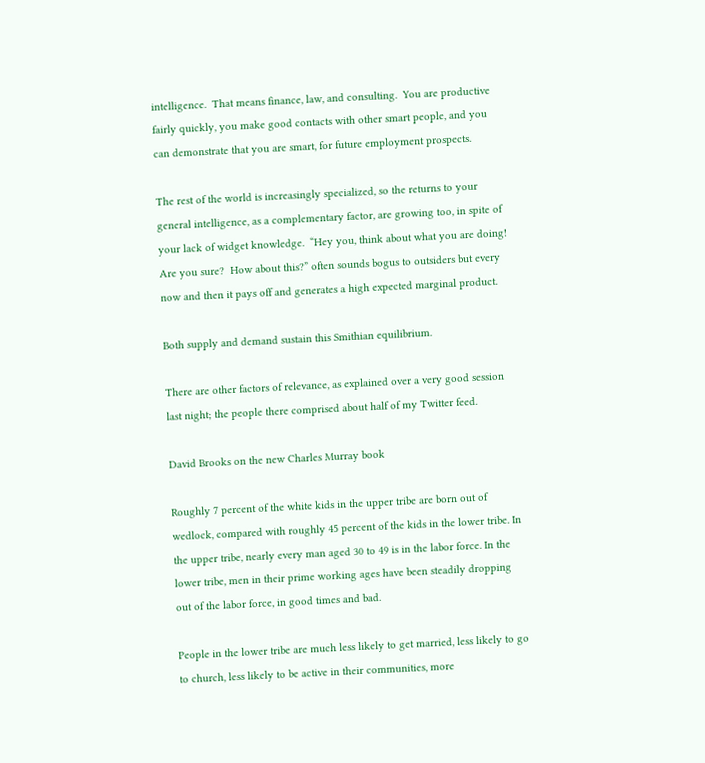intelligence.  That means finance, law, and consulting.  You are productive fairly quickly, you make good contacts with other smart people, and you can demonstrate that you are smart, for future employment prospects.

The rest of the world is increasingly specialized, so the returns to your general intelligence, as a complementary factor, are growing too, in spite of your lack of widget knowledge.  “Hey you, think about what you are doing!  Are you sure?  How about this?” often sounds bogus to outsiders but every now and then it pays off and generates a high expected marginal product.

Both supply and demand sustain this Smithian equilibrium.

There are other factors of relevance, as explained over a very good session last night; the people there comprised about half of my Twitter feed.

David Brooks on the new Charles Murray book

Roughly 7 percent of the white kids in the upper tribe are born out of wedlock, compared with roughly 45 percent of the kids in the lower tribe. In the upper tribe, nearly every man aged 30 to 49 is in the labor force. In the lower tribe, men in their prime working ages have been steadily dropping out of the labor force, in good times and bad.

People in the lower tribe are much less likely to get married, less likely to go to church, less likely to be active in their communities, more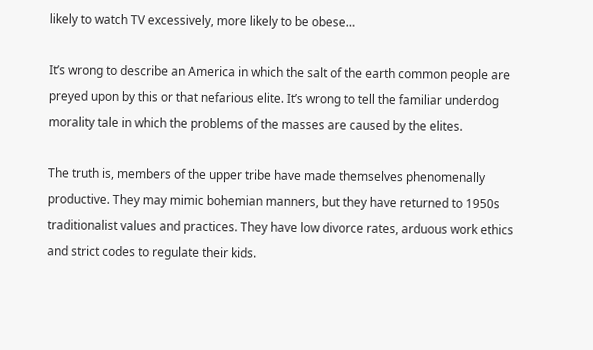likely to watch TV excessively, more likely to be obese…

It’s wrong to describe an America in which the salt of the earth common people are preyed upon by this or that nefarious elite. It’s wrong to tell the familiar underdog morality tale in which the problems of the masses are caused by the elites.

The truth is, members of the upper tribe have made themselves phenomenally productive. They may mimic bohemian manners, but they have returned to 1950s traditionalist values and practices. They have low divorce rates, arduous work ethics and strict codes to regulate their kids.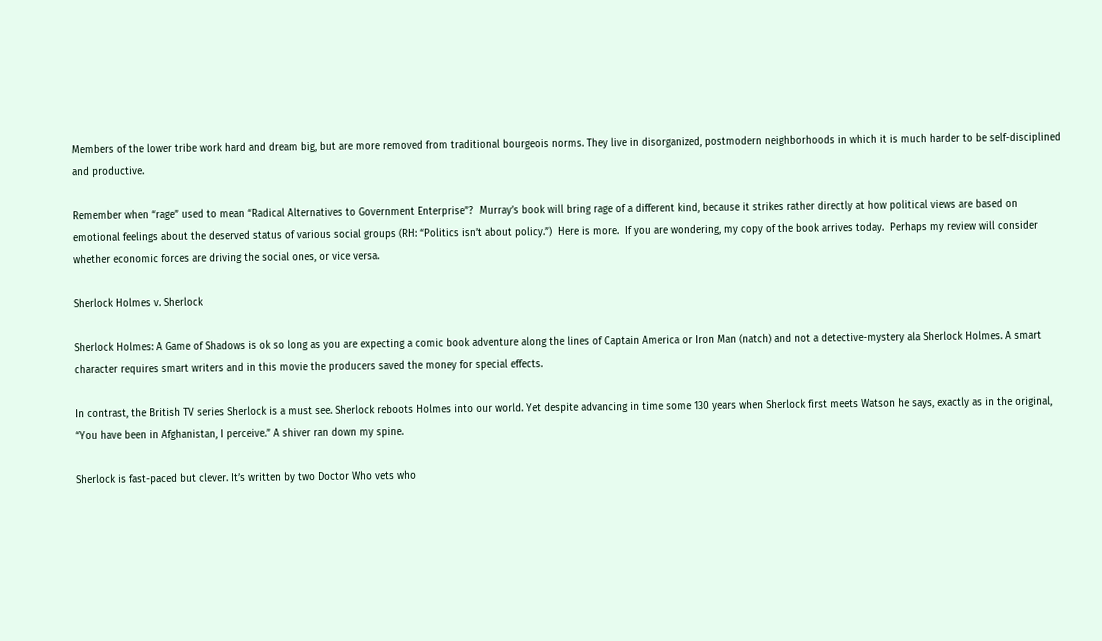Members of the lower tribe work hard and dream big, but are more removed from traditional bourgeois norms. They live in disorganized, postmodern neighborhoods in which it is much harder to be self-disciplined and productive.

Remember when “rage” used to mean “Radical Alternatives to Government Enterprise”?  Murray’s book will bring rage of a different kind, because it strikes rather directly at how political views are based on emotional feelings about the deserved status of various social groups (RH: “Politics isn’t about policy.”)  Here is more.  If you are wondering, my copy of the book arrives today.  Perhaps my review will consider whether economic forces are driving the social ones, or vice versa.

Sherlock Holmes v. Sherlock

Sherlock Holmes: A Game of Shadows is ok so long as you are expecting a comic book adventure along the lines of Captain America or Iron Man (natch) and not a detective-mystery ala Sherlock Holmes. A smart character requires smart writers and in this movie the producers saved the money for special effects.

In contrast, the British TV series Sherlock is a must see. Sherlock reboots Holmes into our world. Yet despite advancing in time some 130 years when Sherlock first meets Watson he says, exactly as in the original, “You have been in Afghanistan, I perceive.” A shiver ran down my spine.

Sherlock is fast-paced but clever. It’s written by two Doctor Who vets who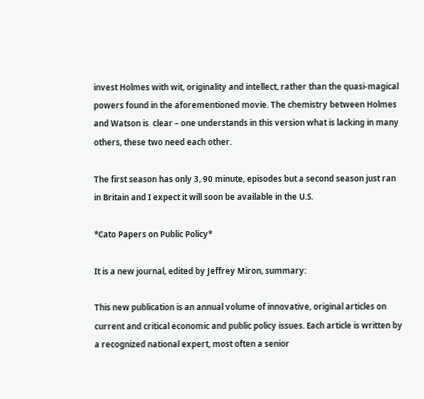invest Holmes with wit, originality and intellect, rather than the quasi-magical powers found in the aforementioned movie. The chemistry between Holmes and Watson is  clear – one understands in this version what is lacking in many others, these two need each other.

The first season has only 3, 90 minute, episodes but a second season just ran in Britain and I expect it will soon be available in the U.S.

*Cato Papers on Public Policy*

It is a new journal, edited by Jeffrey Miron, summary:

This new publication is an annual volume of innovative, original articles on current and critical economic and public policy issues. Each article is written by a recognized national expert, most often a senior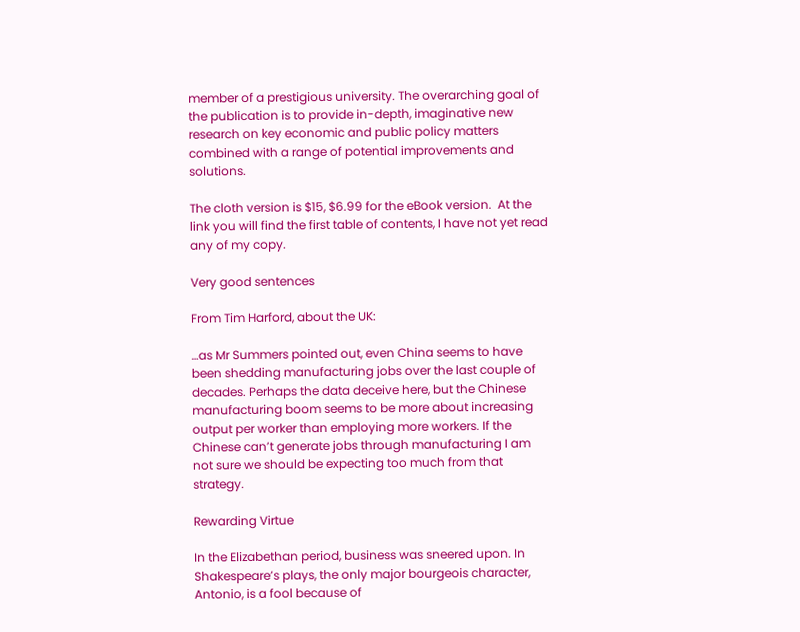member of a prestigious university. The overarching goal of the publication is to provide in-depth, imaginative new research on key economic and public policy matters combined with a range of potential improvements and solutions.

The cloth version is $15, $6.99 for the eBook version.  At the link you will find the first table of contents, I have not yet read any of my copy.

Very good sentences

From Tim Harford, about the UK:

…as Mr Summers pointed out, even China seems to have been shedding manufacturing jobs over the last couple of decades. Perhaps the data deceive here, but the Chinese manufacturing boom seems to be more about increasing output per worker than employing more workers. If the Chinese can’t generate jobs through manufacturing I am not sure we should be expecting too much from that strategy.

Rewarding Virtue

In the Elizabethan period, business was sneered upon. In Shakespeare’s plays, the only major bourgeois character, Antonio, is a fool because of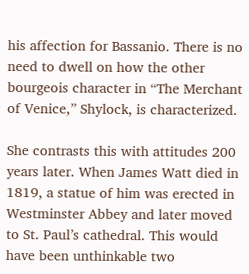his affection for Bassanio. There is no need to dwell on how the other bourgeois character in “The Merchant of Venice,” Shylock, is characterized.

She contrasts this with attitudes 200 years later. When James Watt died in 1819, a statue of him was erected in Westminster Abbey and later moved to St. Paul’s cathedral. This would have been unthinkable two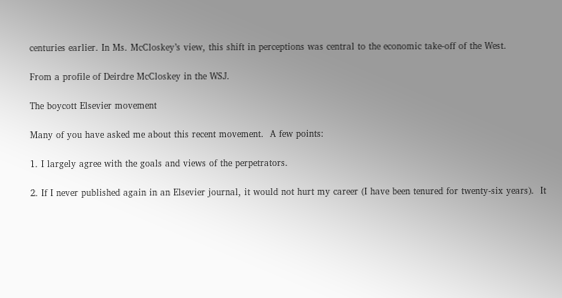centuries earlier. In Ms. McCloskey’s view, this shift in perceptions was central to the economic take-off of the West.

From a profile of Deirdre McCloskey in the WSJ.

The boycott Elsevier movement

Many of you have asked me about this recent movement.  A few points:

1. I largely agree with the goals and views of the perpetrators.

2. If I never published again in an Elsevier journal, it would not hurt my career (I have been tenured for twenty-six years).  It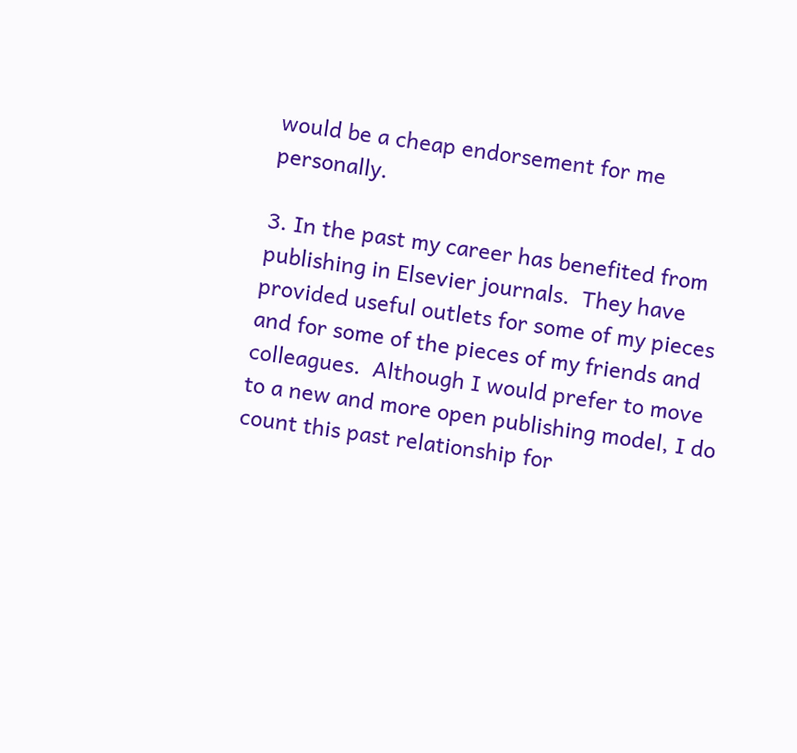would be a cheap endorsement for me personally.

3. In the past my career has benefited from publishing in Elsevier journals.  They have provided useful outlets for some of my pieces and for some of the pieces of my friends and colleagues.  Although I would prefer to move to a new and more open publishing model, I do count this past relationship for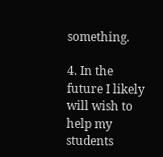something.

4. In the future I likely will wish to help my students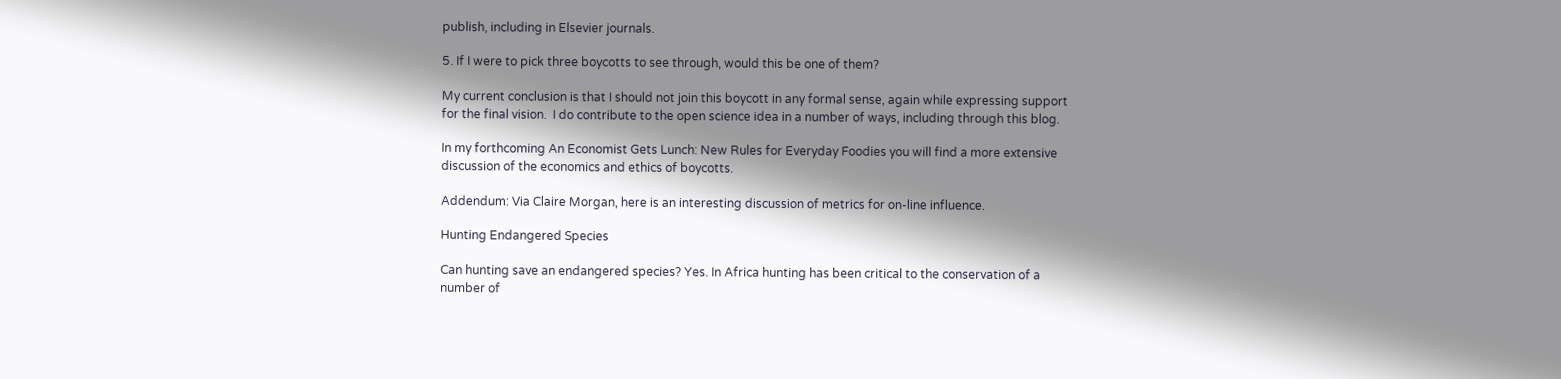publish, including in Elsevier journals.

5. If I were to pick three boycotts to see through, would this be one of them?

My current conclusion is that I should not join this boycott in any formal sense, again while expressing support for the final vision.  I do contribute to the open science idea in a number of ways, including through this blog.

In my forthcoming An Economist Gets Lunch: New Rules for Everyday Foodies you will find a more extensive discussion of the economics and ethics of boycotts.

Addendum: Via Claire Morgan, here is an interesting discussion of metrics for on-line influence.

Hunting Endangered Species

Can hunting save an endangered species? Yes. In Africa hunting has been critical to the conservation of a number of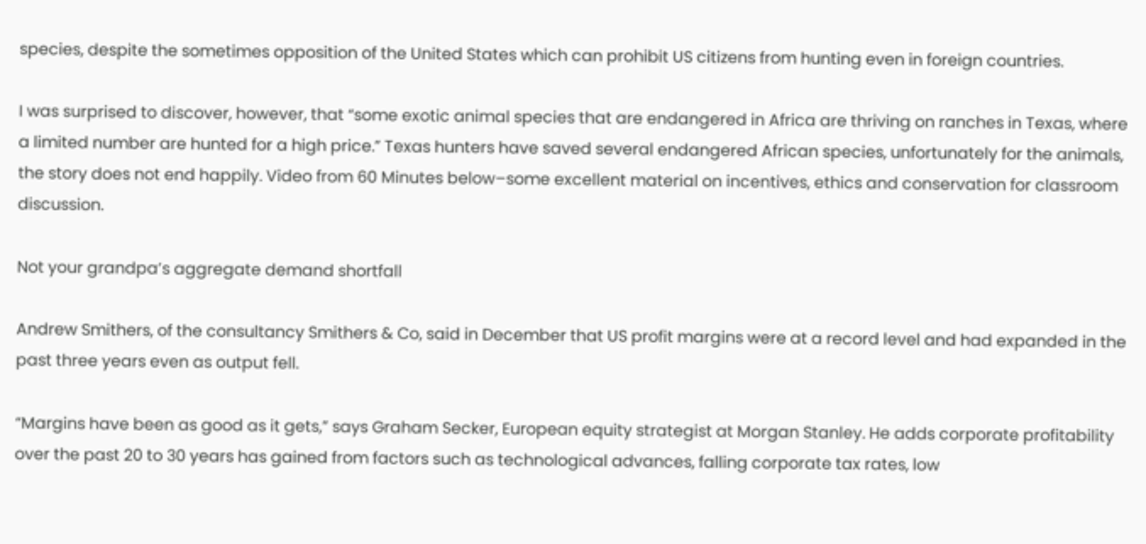species, despite the sometimes opposition of the United States which can prohibit US citizens from hunting even in foreign countries.

I was surprised to discover, however, that “some exotic animal species that are endangered in Africa are thriving on ranches in Texas, where a limited number are hunted for a high price.” Texas hunters have saved several endangered African species, unfortunately for the animals, the story does not end happily. Video from 60 Minutes below–some excellent material on incentives, ethics and conservation for classroom discussion.

Not your grandpa’s aggregate demand shortfall

Andrew Smithers, of the consultancy Smithers & Co, said in December that US profit margins were at a record level and had expanded in the past three years even as output fell.

“Margins have been as good as it gets,” says Graham Secker, European equity strategist at Morgan Stanley. He adds corporate profitability over the past 20 to 30 years has gained from factors such as technological advances, falling corporate tax rates, low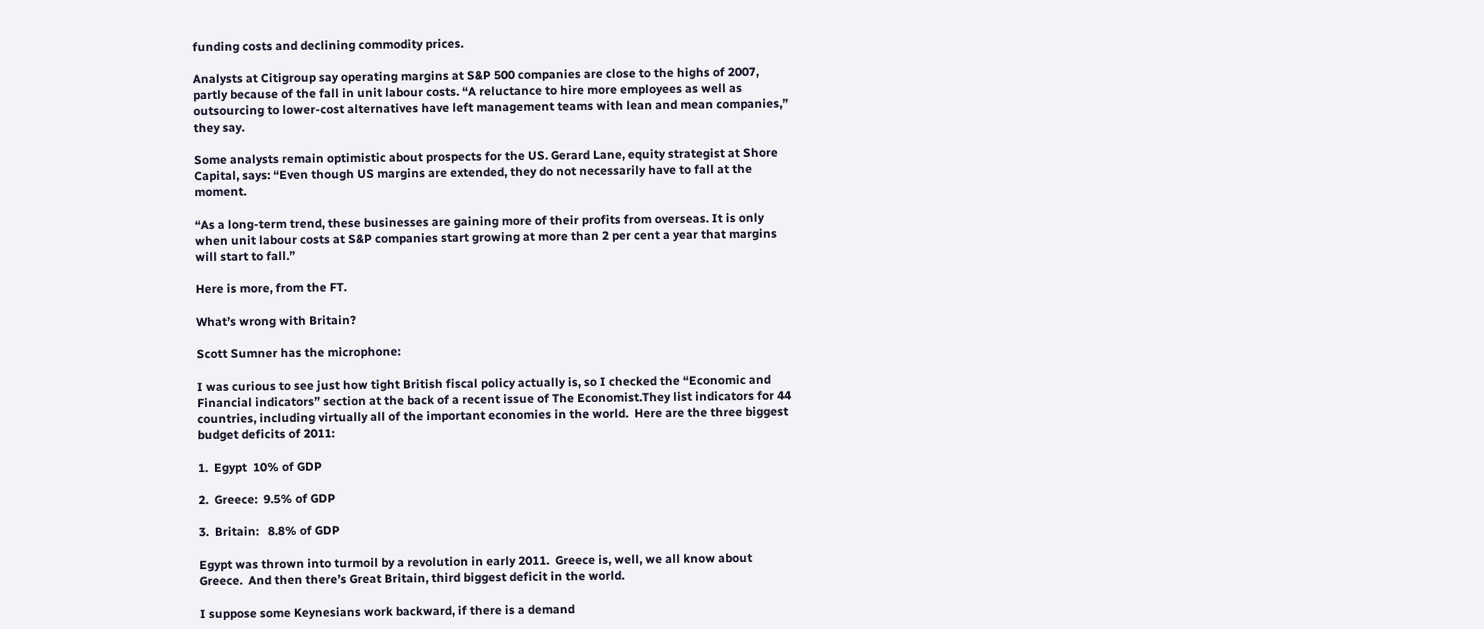funding costs and declining commodity prices.

Analysts at Citigroup say operating margins at S&P 500 companies are close to the highs of 2007, partly because of the fall in unit labour costs. “A reluctance to hire more employees as well as outsourcing to lower-cost alternatives have left management teams with lean and mean companies,” they say.

Some analysts remain optimistic about prospects for the US. Gerard Lane, equity strategist at Shore Capital, says: “Even though US margins are extended, they do not necessarily have to fall at the moment.

“As a long-term trend, these businesses are gaining more of their profits from overseas. It is only when unit labour costs at S&P companies start growing at more than 2 per cent a year that margins will start to fall.”

Here is more, from the FT.

What’s wrong with Britain?

Scott Sumner has the microphone:

I was curious to see just how tight British fiscal policy actually is, so I checked the “Economic and Financial indicators” section at the back of a recent issue of The Economist.They list indicators for 44 countries, including virtually all of the important economies in the world.  Here are the three biggest budget deficits of 2011:

1.  Egypt  10% of GDP

2.  Greece:  9.5% of GDP

3.  Britain:   8.8% of GDP

Egypt was thrown into turmoil by a revolution in early 2011.  Greece is, well, we all know about Greece.  And then there’s Great Britain, third biggest deficit in the world.

I suppose some Keynesians work backward, if there is a demand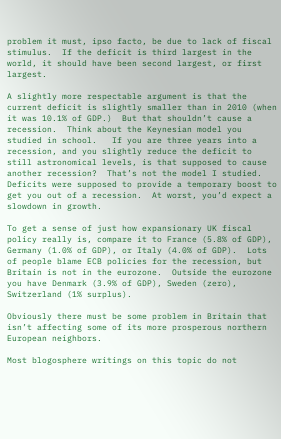problem it must, ipso facto, be due to lack of fiscal stimulus.  If the deficit is third largest in the world, it should have been second largest, or first largest.

A slightly more respectable argument is that the current deficit is slightly smaller than in 2010 (when it was 10.1% of GDP.)  But that shouldn’t cause a recession.  Think about the Keynesian model you studied in school.   If you are three years into a recession, and you slightly reduce the deficit to still astronomical levels, is that supposed to cause another recession?  That’s not the model I studied.  Deficits were supposed to provide a temporary boost to get you out of a recession.  At worst, you’d expect a slowdown in growth.

To get a sense of just how expansionary UK fiscal policy really is, compare it to France (5.8% of GDP), Germany (1.0% of GDP), or Italy (4.0% of GDP).  Lots of people blame ECB policies for the recession, but Britain is not in the eurozone.  Outside the eurozone you have Denmark (3.9% of GDP), Sweden (zero), Switzerland (1% surplus).

Obviously there must be some problem in Britain that isn’t affecting some of its more prosperous northern European neighbors.

Most blogosphere writings on this topic do not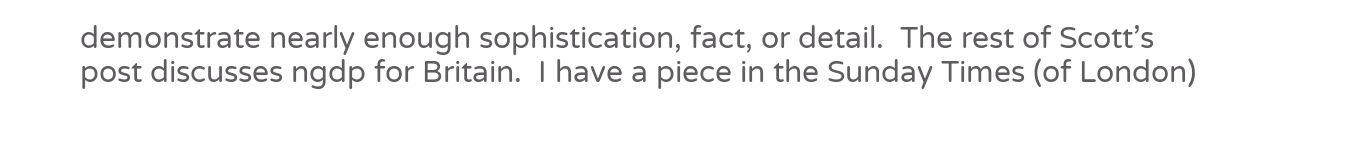demonstrate nearly enough sophistication, fact, or detail.  The rest of Scott’s post discusses ngdp for Britain.  I have a piece in the Sunday Times (of London)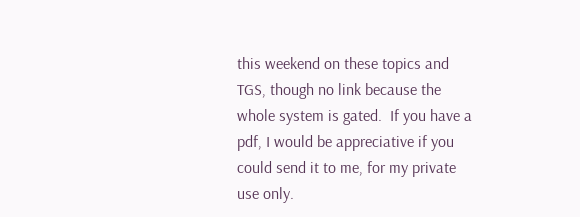this weekend on these topics and TGS, though no link because the whole system is gated.  If you have a pdf, I would be appreciative if you could send it to me, for my private use only.